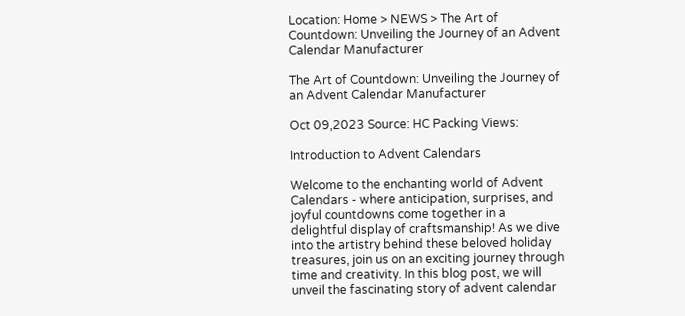Location: Home > NEWS > The Art of Countdown: Unveiling the Journey of an Advent Calendar Manufacturer

The Art of Countdown: Unveiling the Journey of an Advent Calendar Manufacturer

Oct 09,2023 Source: HC Packing Views:

Introduction to Advent Calendars

Welcome to the enchanting world of Advent Calendars - where anticipation, surprises, and joyful countdowns come together in a delightful display of craftsmanship! As we dive into the artistry behind these beloved holiday treasures, join us on an exciting journey through time and creativity. In this blog post, we will unveil the fascinating story of advent calendar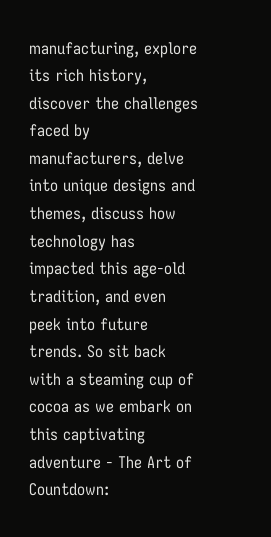manufacturing, explore its rich history, discover the challenges faced by manufacturers, delve into unique designs and themes, discuss how technology has impacted this age-old tradition, and even peek into future trends. So sit back with a steaming cup of cocoa as we embark on this captivating adventure - The Art of Countdown: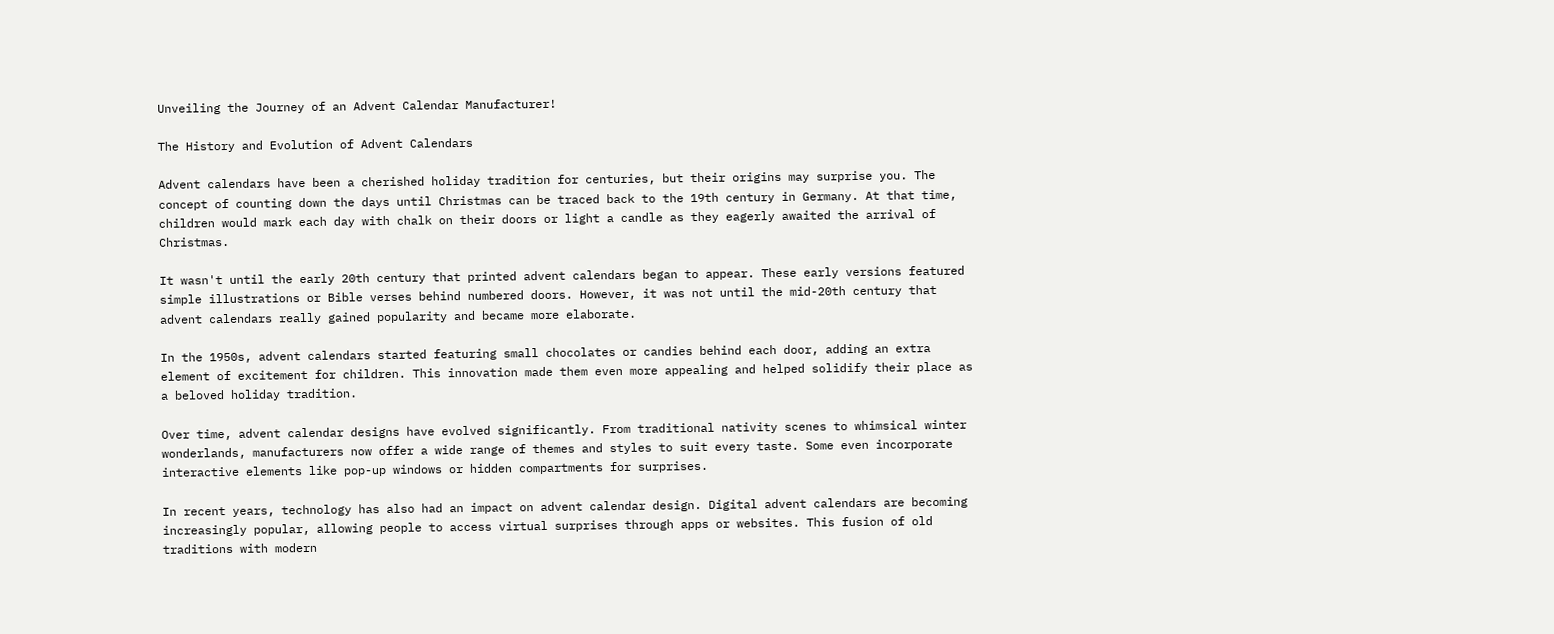Unveiling the Journey of an Advent Calendar Manufacturer!

The History and Evolution of Advent Calendars

Advent calendars have been a cherished holiday tradition for centuries, but their origins may surprise you. The concept of counting down the days until Christmas can be traced back to the 19th century in Germany. At that time, children would mark each day with chalk on their doors or light a candle as they eagerly awaited the arrival of Christmas.

It wasn't until the early 20th century that printed advent calendars began to appear. These early versions featured simple illustrations or Bible verses behind numbered doors. However, it was not until the mid-20th century that advent calendars really gained popularity and became more elaborate.

In the 1950s, advent calendars started featuring small chocolates or candies behind each door, adding an extra element of excitement for children. This innovation made them even more appealing and helped solidify their place as a beloved holiday tradition.

Over time, advent calendar designs have evolved significantly. From traditional nativity scenes to whimsical winter wonderlands, manufacturers now offer a wide range of themes and styles to suit every taste. Some even incorporate interactive elements like pop-up windows or hidden compartments for surprises.

In recent years, technology has also had an impact on advent calendar design. Digital advent calendars are becoming increasingly popular, allowing people to access virtual surprises through apps or websites. This fusion of old traditions with modern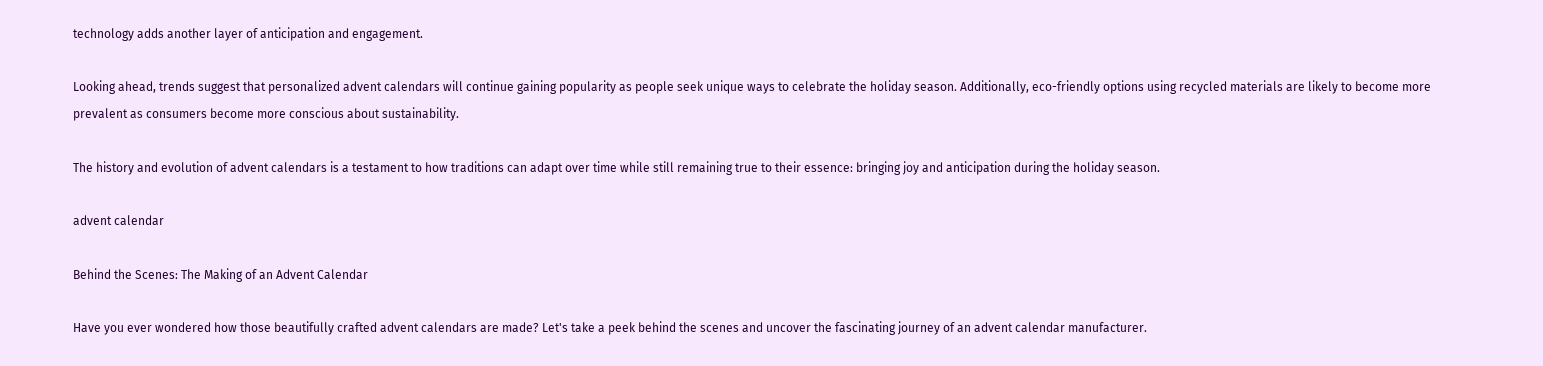technology adds another layer of anticipation and engagement.

Looking ahead, trends suggest that personalized advent calendars will continue gaining popularity as people seek unique ways to celebrate the holiday season. Additionally, eco-friendly options using recycled materials are likely to become more prevalent as consumers become more conscious about sustainability.

The history and evolution of advent calendars is a testament to how traditions can adapt over time while still remaining true to their essence: bringing joy and anticipation during the holiday season.

advent calendar

Behind the Scenes: The Making of an Advent Calendar

Have you ever wondered how those beautifully crafted advent calendars are made? Let's take a peek behind the scenes and uncover the fascinating journey of an advent calendar manufacturer.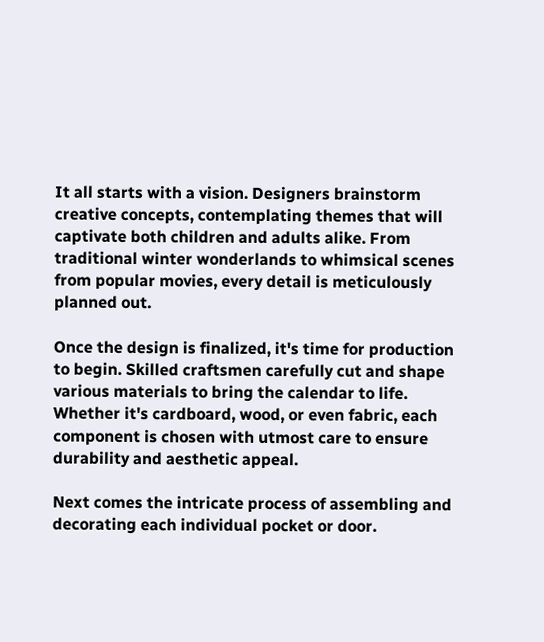It all starts with a vision. Designers brainstorm creative concepts, contemplating themes that will captivate both children and adults alike. From traditional winter wonderlands to whimsical scenes from popular movies, every detail is meticulously planned out.

Once the design is finalized, it's time for production to begin. Skilled craftsmen carefully cut and shape various materials to bring the calendar to life. Whether it's cardboard, wood, or even fabric, each component is chosen with utmost care to ensure durability and aesthetic appeal.

Next comes the intricate process of assembling and decorating each individual pocket or door.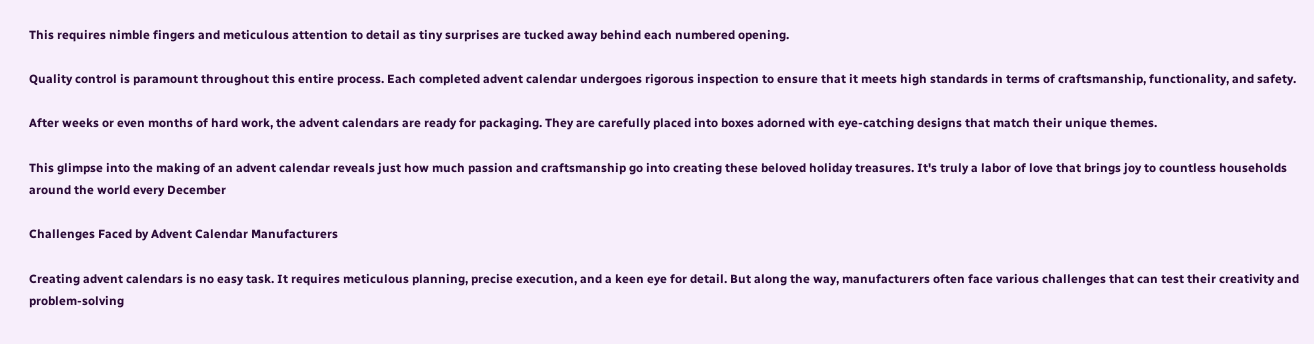This requires nimble fingers and meticulous attention to detail as tiny surprises are tucked away behind each numbered opening.

Quality control is paramount throughout this entire process. Each completed advent calendar undergoes rigorous inspection to ensure that it meets high standards in terms of craftsmanship, functionality, and safety.

After weeks or even months of hard work, the advent calendars are ready for packaging. They are carefully placed into boxes adorned with eye-catching designs that match their unique themes.

This glimpse into the making of an advent calendar reveals just how much passion and craftsmanship go into creating these beloved holiday treasures. It's truly a labor of love that brings joy to countless households around the world every December

Challenges Faced by Advent Calendar Manufacturers

Creating advent calendars is no easy task. It requires meticulous planning, precise execution, and a keen eye for detail. But along the way, manufacturers often face various challenges that can test their creativity and problem-solving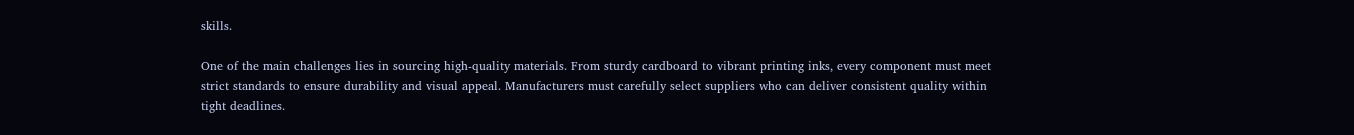skills.

One of the main challenges lies in sourcing high-quality materials. From sturdy cardboard to vibrant printing inks, every component must meet strict standards to ensure durability and visual appeal. Manufacturers must carefully select suppliers who can deliver consistent quality within tight deadlines.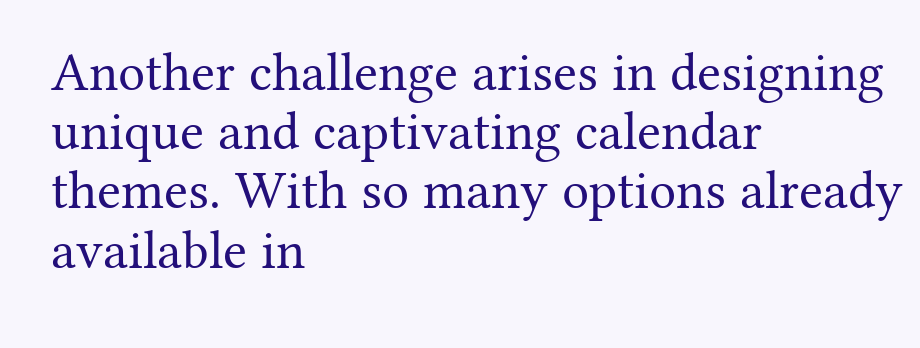Another challenge arises in designing unique and captivating calendar themes. With so many options already available in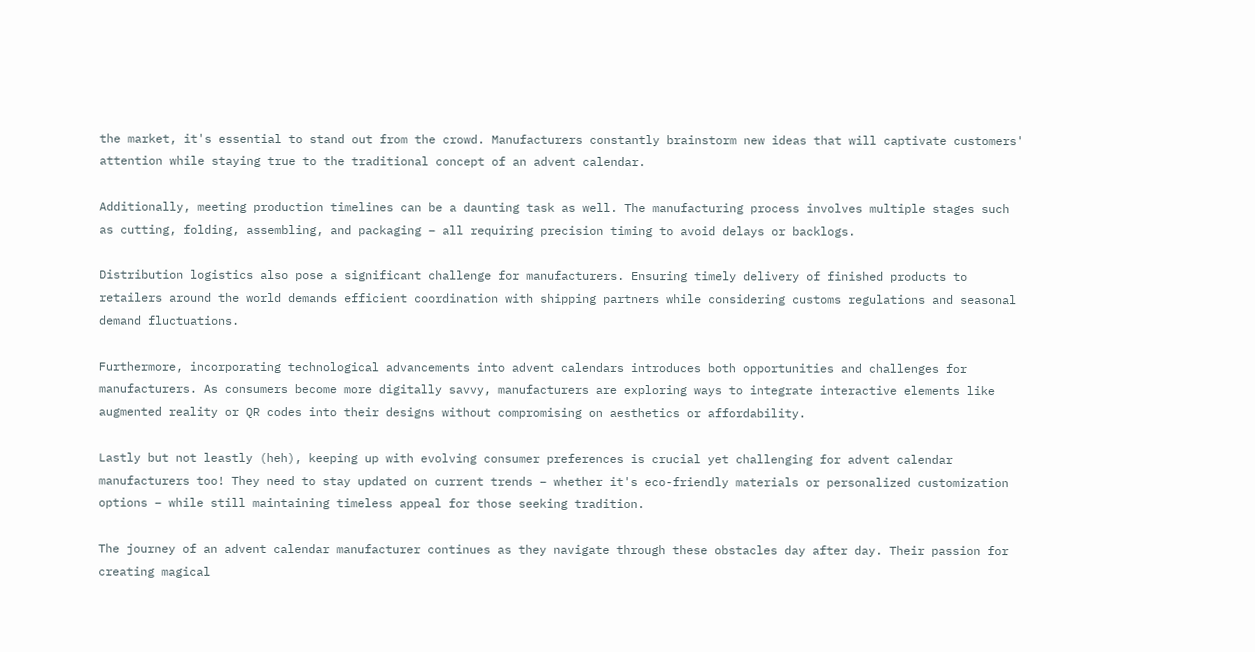the market, it's essential to stand out from the crowd. Manufacturers constantly brainstorm new ideas that will captivate customers' attention while staying true to the traditional concept of an advent calendar.

Additionally, meeting production timelines can be a daunting task as well. The manufacturing process involves multiple stages such as cutting, folding, assembling, and packaging – all requiring precision timing to avoid delays or backlogs.

Distribution logistics also pose a significant challenge for manufacturers. Ensuring timely delivery of finished products to retailers around the world demands efficient coordination with shipping partners while considering customs regulations and seasonal demand fluctuations.

Furthermore, incorporating technological advancements into advent calendars introduces both opportunities and challenges for manufacturers. As consumers become more digitally savvy, manufacturers are exploring ways to integrate interactive elements like augmented reality or QR codes into their designs without compromising on aesthetics or affordability.

Lastly but not leastly (heh), keeping up with evolving consumer preferences is crucial yet challenging for advent calendar manufacturers too! They need to stay updated on current trends – whether it's eco-friendly materials or personalized customization options – while still maintaining timeless appeal for those seeking tradition.

The journey of an advent calendar manufacturer continues as they navigate through these obstacles day after day. Their passion for creating magical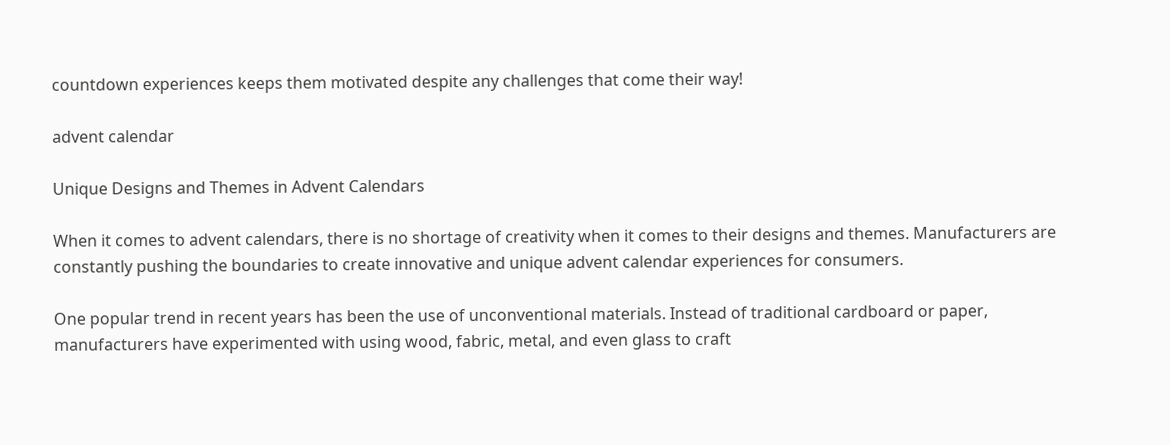countdown experiences keeps them motivated despite any challenges that come their way!

advent calendar

Unique Designs and Themes in Advent Calendars

When it comes to advent calendars, there is no shortage of creativity when it comes to their designs and themes. Manufacturers are constantly pushing the boundaries to create innovative and unique advent calendar experiences for consumers.

One popular trend in recent years has been the use of unconventional materials. Instead of traditional cardboard or paper, manufacturers have experimented with using wood, fabric, metal, and even glass to craft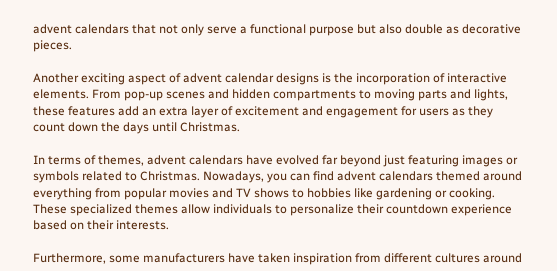advent calendars that not only serve a functional purpose but also double as decorative pieces.

Another exciting aspect of advent calendar designs is the incorporation of interactive elements. From pop-up scenes and hidden compartments to moving parts and lights, these features add an extra layer of excitement and engagement for users as they count down the days until Christmas.

In terms of themes, advent calendars have evolved far beyond just featuring images or symbols related to Christmas. Nowadays, you can find advent calendars themed around everything from popular movies and TV shows to hobbies like gardening or cooking. These specialized themes allow individuals to personalize their countdown experience based on their interests.

Furthermore, some manufacturers have taken inspiration from different cultures around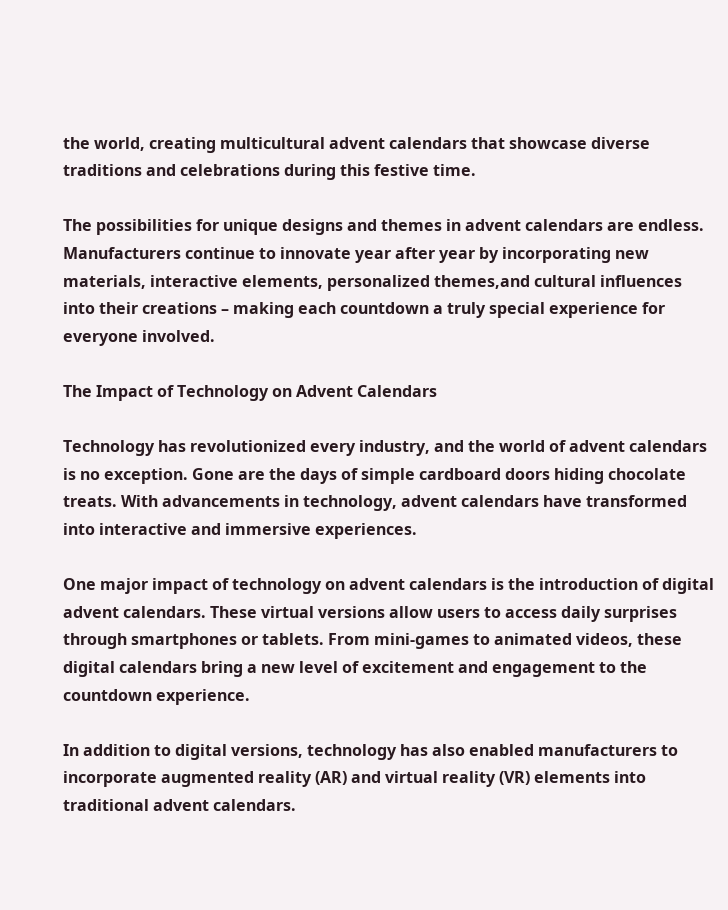the world, creating multicultural advent calendars that showcase diverse traditions and celebrations during this festive time.

The possibilities for unique designs and themes in advent calendars are endless. Manufacturers continue to innovate year after year by incorporating new materials, interactive elements, personalized themes,and cultural influences into their creations – making each countdown a truly special experience for everyone involved.

The Impact of Technology on Advent Calendars

Technology has revolutionized every industry, and the world of advent calendars is no exception. Gone are the days of simple cardboard doors hiding chocolate treats. With advancements in technology, advent calendars have transformed into interactive and immersive experiences.

One major impact of technology on advent calendars is the introduction of digital advent calendars. These virtual versions allow users to access daily surprises through smartphones or tablets. From mini-games to animated videos, these digital calendars bring a new level of excitement and engagement to the countdown experience.

In addition to digital versions, technology has also enabled manufacturers to incorporate augmented reality (AR) and virtual reality (VR) elements into traditional advent calendars.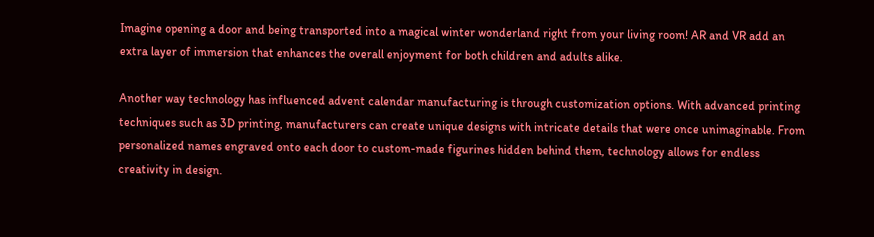Imagine opening a door and being transported into a magical winter wonderland right from your living room! AR and VR add an extra layer of immersion that enhances the overall enjoyment for both children and adults alike.

Another way technology has influenced advent calendar manufacturing is through customization options. With advanced printing techniques such as 3D printing, manufacturers can create unique designs with intricate details that were once unimaginable. From personalized names engraved onto each door to custom-made figurines hidden behind them, technology allows for endless creativity in design.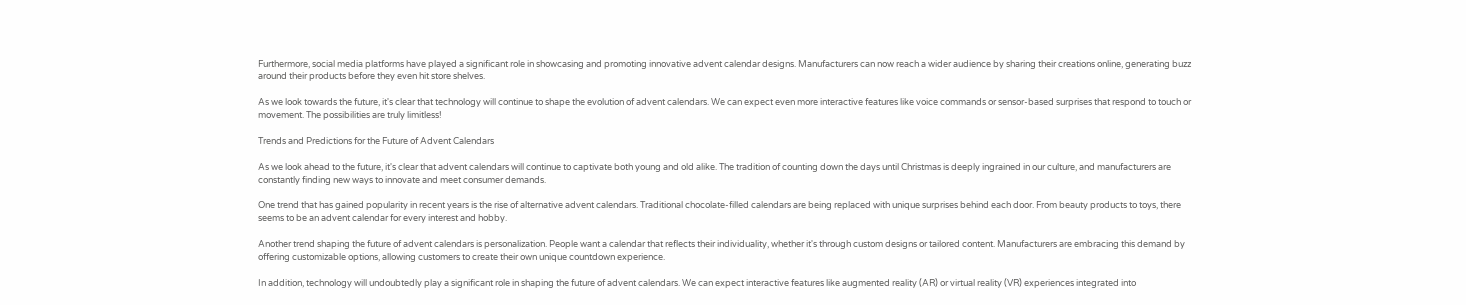Furthermore, social media platforms have played a significant role in showcasing and promoting innovative advent calendar designs. Manufacturers can now reach a wider audience by sharing their creations online, generating buzz around their products before they even hit store shelves.

As we look towards the future, it's clear that technology will continue to shape the evolution of advent calendars. We can expect even more interactive features like voice commands or sensor-based surprises that respond to touch or movement. The possibilities are truly limitless!

Trends and Predictions for the Future of Advent Calendars

As we look ahead to the future, it's clear that advent calendars will continue to captivate both young and old alike. The tradition of counting down the days until Christmas is deeply ingrained in our culture, and manufacturers are constantly finding new ways to innovate and meet consumer demands.

One trend that has gained popularity in recent years is the rise of alternative advent calendars. Traditional chocolate-filled calendars are being replaced with unique surprises behind each door. From beauty products to toys, there seems to be an advent calendar for every interest and hobby.

Another trend shaping the future of advent calendars is personalization. People want a calendar that reflects their individuality, whether it's through custom designs or tailored content. Manufacturers are embracing this demand by offering customizable options, allowing customers to create their own unique countdown experience.

In addition, technology will undoubtedly play a significant role in shaping the future of advent calendars. We can expect interactive features like augmented reality (AR) or virtual reality (VR) experiences integrated into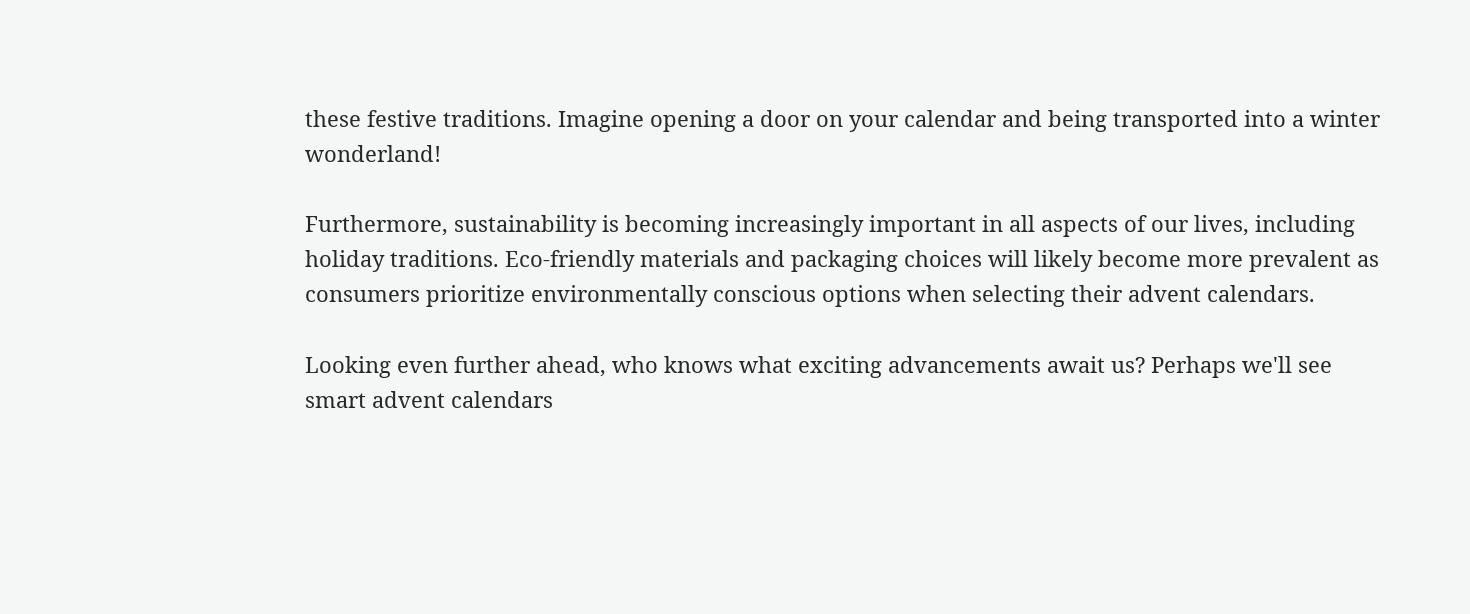these festive traditions. Imagine opening a door on your calendar and being transported into a winter wonderland!

Furthermore, sustainability is becoming increasingly important in all aspects of our lives, including holiday traditions. Eco-friendly materials and packaging choices will likely become more prevalent as consumers prioritize environmentally conscious options when selecting their advent calendars.

Looking even further ahead, who knows what exciting advancements await us? Perhaps we'll see smart advent calendars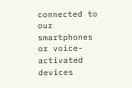connected to our smartphones or voice-activated devices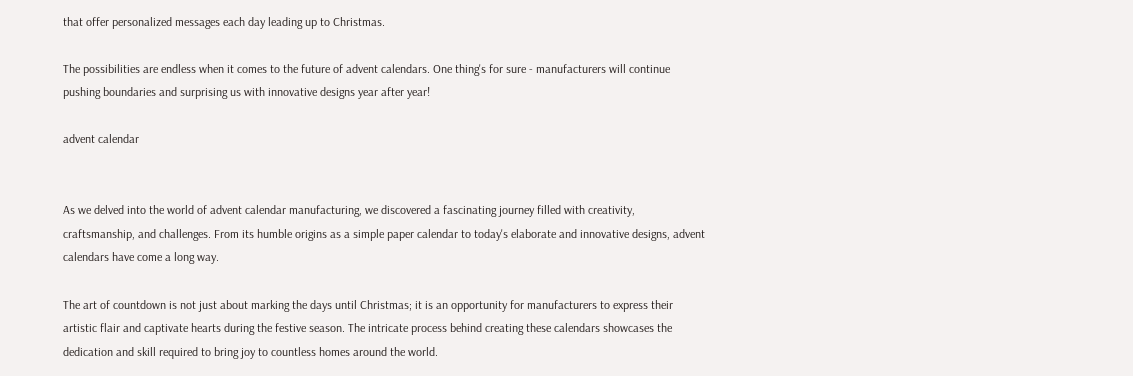that offer personalized messages each day leading up to Christmas.

The possibilities are endless when it comes to the future of advent calendars. One thing's for sure - manufacturers will continue pushing boundaries and surprising us with innovative designs year after year!

advent calendar


As we delved into the world of advent calendar manufacturing, we discovered a fascinating journey filled with creativity, craftsmanship, and challenges. From its humble origins as a simple paper calendar to today's elaborate and innovative designs, advent calendars have come a long way.

The art of countdown is not just about marking the days until Christmas; it is an opportunity for manufacturers to express their artistic flair and captivate hearts during the festive season. The intricate process behind creating these calendars showcases the dedication and skill required to bring joy to countless homes around the world.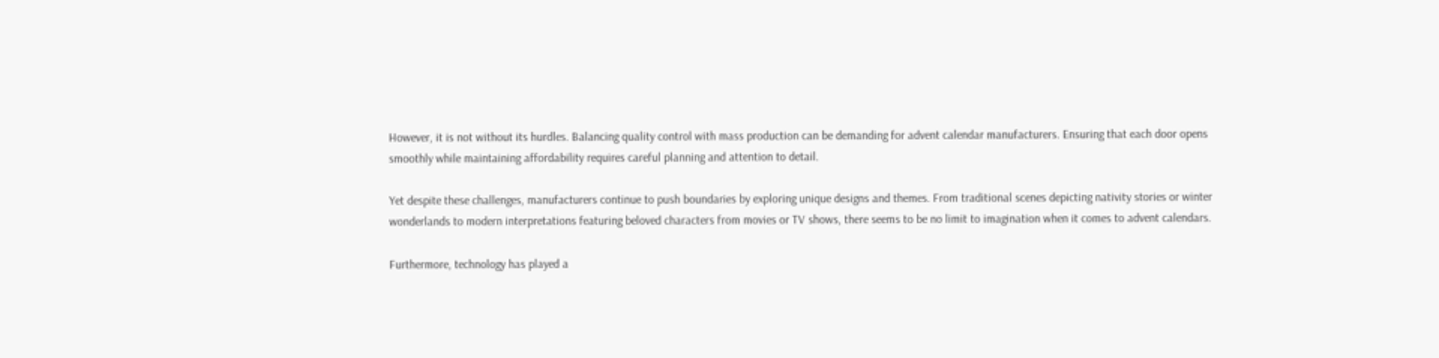However, it is not without its hurdles. Balancing quality control with mass production can be demanding for advent calendar manufacturers. Ensuring that each door opens smoothly while maintaining affordability requires careful planning and attention to detail.

Yet despite these challenges, manufacturers continue to push boundaries by exploring unique designs and themes. From traditional scenes depicting nativity stories or winter wonderlands to modern interpretations featuring beloved characters from movies or TV shows, there seems to be no limit to imagination when it comes to advent calendars.

Furthermore, technology has played a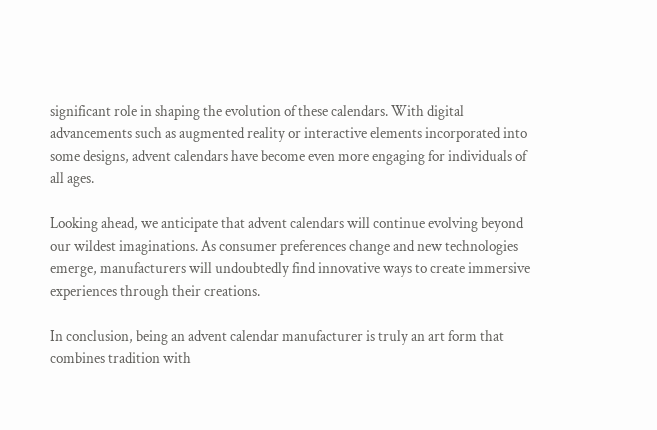significant role in shaping the evolution of these calendars. With digital advancements such as augmented reality or interactive elements incorporated into some designs, advent calendars have become even more engaging for individuals of all ages.

Looking ahead, we anticipate that advent calendars will continue evolving beyond our wildest imaginations. As consumer preferences change and new technologies emerge, manufacturers will undoubtedly find innovative ways to create immersive experiences through their creations.

In conclusion, being an advent calendar manufacturer is truly an art form that combines tradition with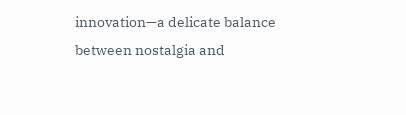innovation—a delicate balance between nostalgia and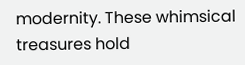modernity. These whimsical treasures hold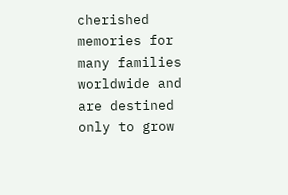cherished memories for many families worldwide and are destined only to grow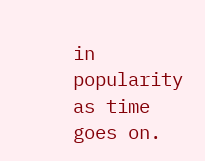in popularity as time goes on.